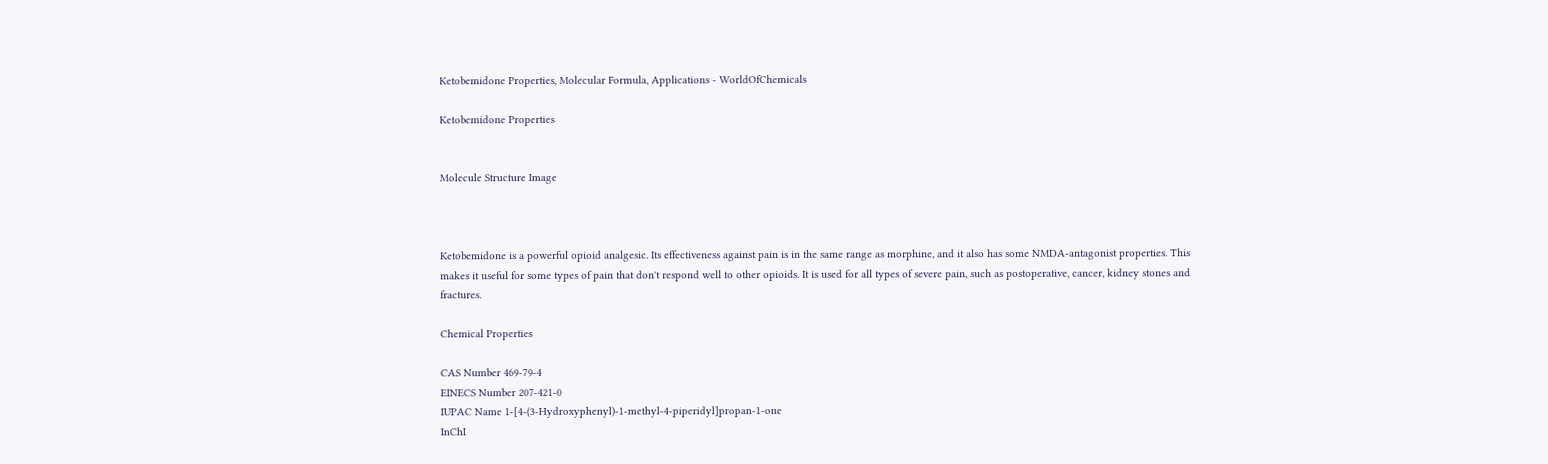Ketobemidone Properties, Molecular Formula, Applications - WorldOfChemicals

Ketobemidone Properties


Molecule Structure Image



Ketobemidone is a powerful opioid analgesic. Its effectiveness against pain is in the same range as morphine, and it also has some NMDA-antagonist properties. This makes it useful for some types of pain that don't respond well to other opioids. It is used for all types of severe pain, such as postoperative, cancer, kidney stones and fractures.

Chemical Properties

CAS Number 469-79-4
EINECS Number 207-421-0
IUPAC Name 1-[4-(3-Hydroxyphenyl)-1-methyl-4-piperidyl]propan-1-one
InChI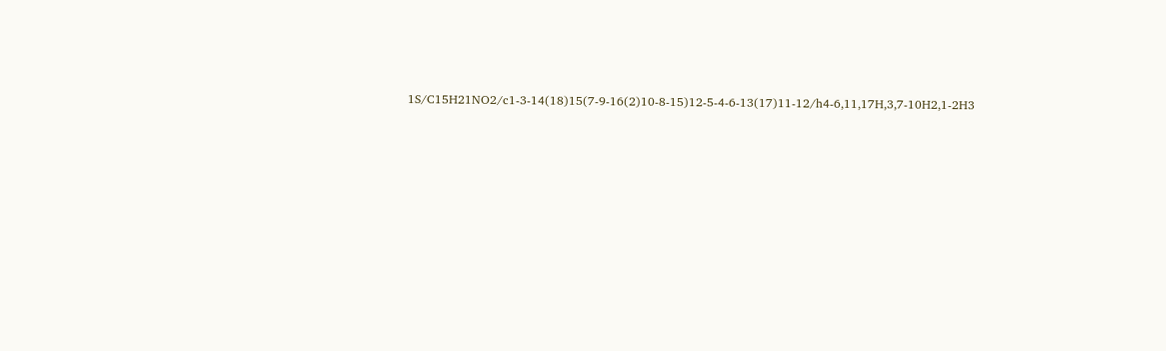1S/C15H21NO2/c1-3-14(18)15(7-9-16(2)10-8-15)12-5-4-6-13(17)11-12/h4-6,11,17H,3,7-10H2,1-2H3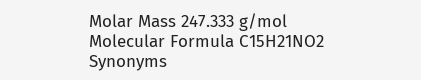Molar Mass 247.333 g/mol
Molecular Formula C15H21NO2
Synonyms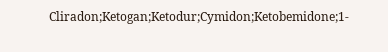Cliradon;Ketogan;Ketodur;Cymidon;Ketobemidone;1-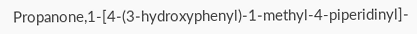Propanone,1-[4-(3-hydroxyphenyl)-1-methyl-4-piperidinyl]-